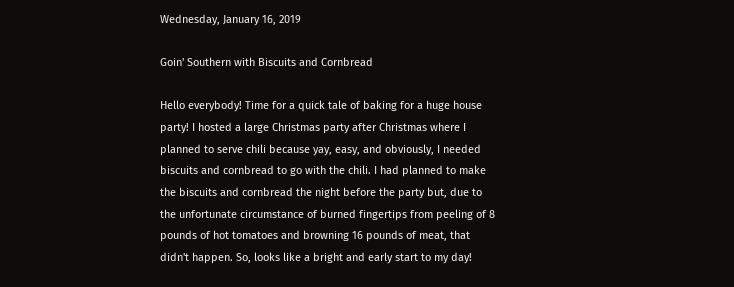Wednesday, January 16, 2019

Goin' Southern with Biscuits and Cornbread

Hello everybody! Time for a quick tale of baking for a huge house party! I hosted a large Christmas party after Christmas where I planned to serve chili because yay, easy, and obviously, I needed biscuits and cornbread to go with the chili. I had planned to make the biscuits and cornbread the night before the party but, due to the unfortunate circumstance of burned fingertips from peeling of 8 pounds of hot tomatoes and browning 16 pounds of meat, that didn't happen. So, looks like a bright and early start to my day!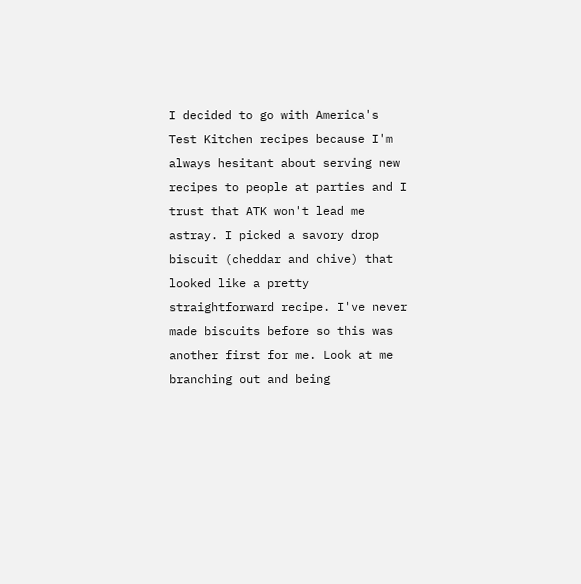I decided to go with America's Test Kitchen recipes because I'm always hesitant about serving new recipes to people at parties and I trust that ATK won't lead me astray. I picked a savory drop biscuit (cheddar and chive) that looked like a pretty straightforward recipe. I've never made biscuits before so this was another first for me. Look at me branching out and being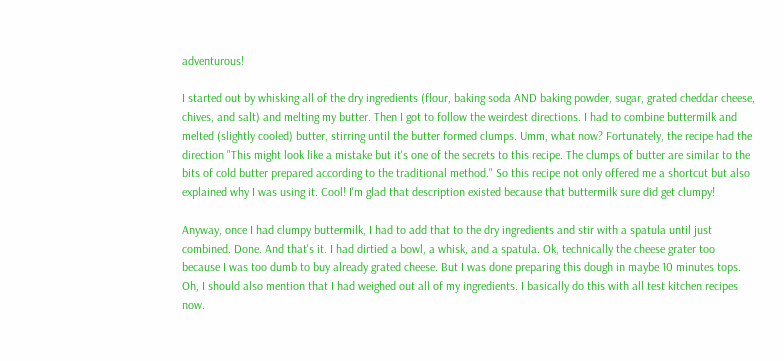adventurous!

I started out by whisking all of the dry ingredients (flour, baking soda AND baking powder, sugar, grated cheddar cheese, chives, and salt) and melting my butter. Then I got to follow the weirdest directions. I had to combine buttermilk and melted (slightly cooled) butter, stirring until the butter formed clumps. Umm, what now? Fortunately, the recipe had the direction "This might look like a mistake but it's one of the secrets to this recipe. The clumps of butter are similar to the bits of cold butter prepared according to the traditional method." So this recipe not only offered me a shortcut but also explained why I was using it. Cool! I'm glad that description existed because that buttermilk sure did get clumpy!

Anyway, once I had clumpy buttermilk, I had to add that to the dry ingredients and stir with a spatula until just combined. Done. And that's it. I had dirtied a bowl, a whisk, and a spatula. Ok, technically the cheese grater too because I was too dumb to buy already grated cheese. But I was done preparing this dough in maybe 10 minutes tops. Oh, I should also mention that I had weighed out all of my ingredients. I basically do this with all test kitchen recipes now.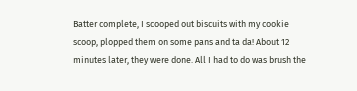Batter complete, I scooped out biscuits with my cookie scoop, plopped them on some pans and ta da! About 12 minutes later, they were done. All I had to do was brush the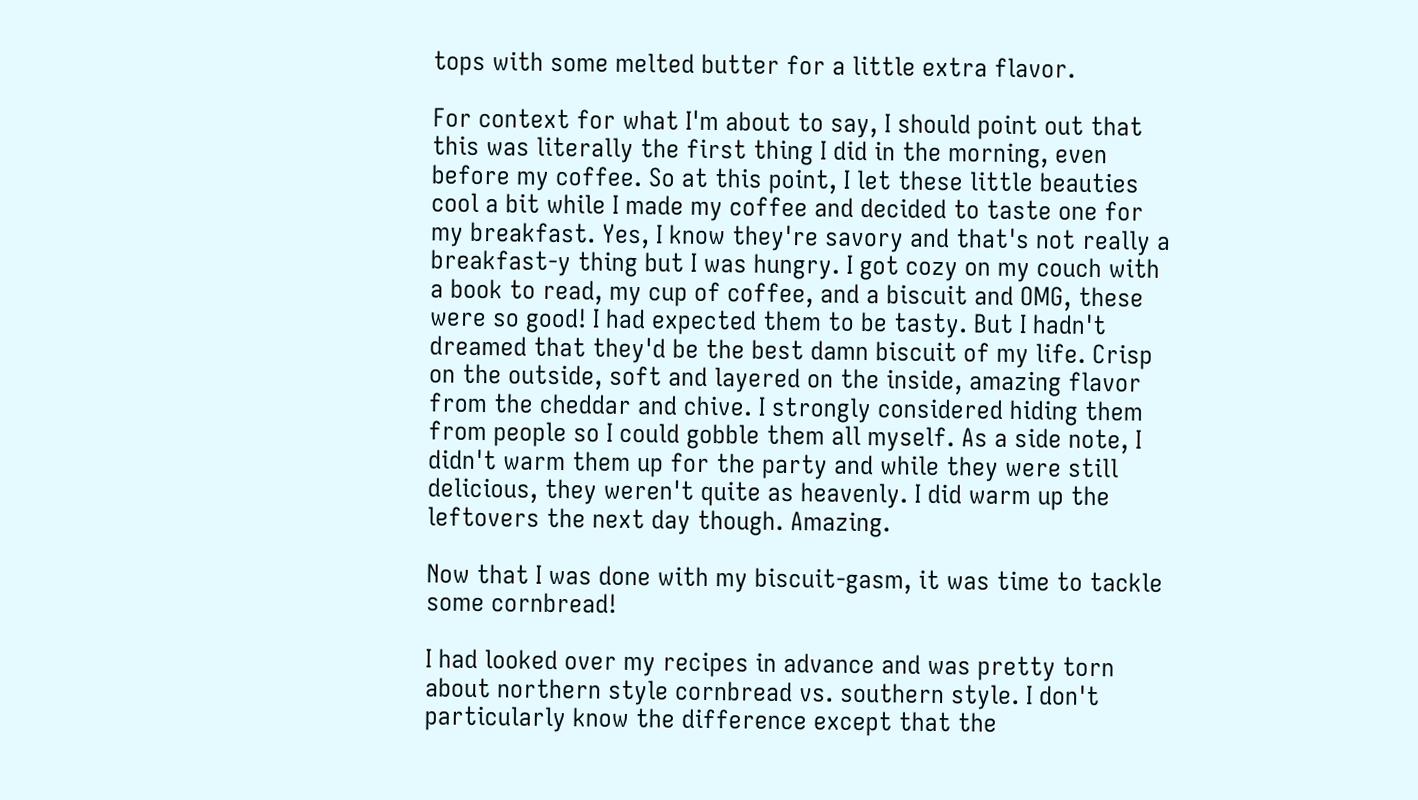tops with some melted butter for a little extra flavor.

For context for what I'm about to say, I should point out that this was literally the first thing I did in the morning, even before my coffee. So at this point, I let these little beauties cool a bit while I made my coffee and decided to taste one for my breakfast. Yes, I know they're savory and that's not really a breakfast-y thing but I was hungry. I got cozy on my couch with a book to read, my cup of coffee, and a biscuit and OMG, these were so good! I had expected them to be tasty. But I hadn't dreamed that they'd be the best damn biscuit of my life. Crisp on the outside, soft and layered on the inside, amazing flavor from the cheddar and chive. I strongly considered hiding them from people so I could gobble them all myself. As a side note, I didn't warm them up for the party and while they were still delicious, they weren't quite as heavenly. I did warm up the leftovers the next day though. Amazing.

Now that I was done with my biscuit-gasm, it was time to tackle some cornbread!

I had looked over my recipes in advance and was pretty torn about northern style cornbread vs. southern style. I don't particularly know the difference except that the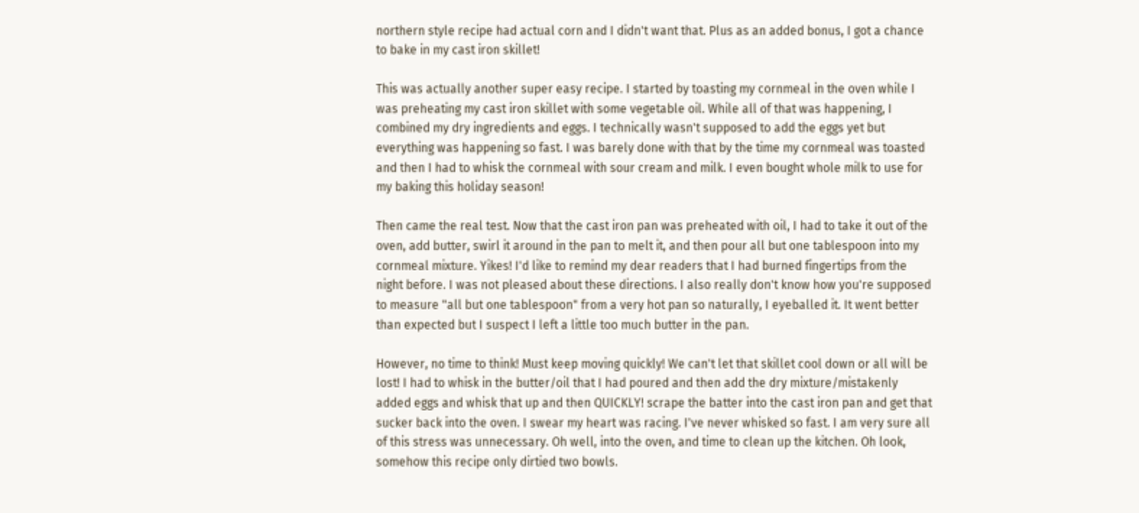northern style recipe had actual corn and I didn't want that. Plus as an added bonus, I got a chance to bake in my cast iron skillet!

This was actually another super easy recipe. I started by toasting my cornmeal in the oven while I was preheating my cast iron skillet with some vegetable oil. While all of that was happening, I combined my dry ingredients and eggs. I technically wasn't supposed to add the eggs yet but everything was happening so fast. I was barely done with that by the time my cornmeal was toasted and then I had to whisk the cornmeal with sour cream and milk. I even bought whole milk to use for my baking this holiday season!

Then came the real test. Now that the cast iron pan was preheated with oil, I had to take it out of the oven, add butter, swirl it around in the pan to melt it, and then pour all but one tablespoon into my cornmeal mixture. Yikes! I'd like to remind my dear readers that I had burned fingertips from the night before. I was not pleased about these directions. I also really don't know how you're supposed to measure "all but one tablespoon" from a very hot pan so naturally, I eyeballed it. It went better than expected but I suspect I left a little too much butter in the pan.

However, no time to think! Must keep moving quickly! We can't let that skillet cool down or all will be lost! I had to whisk in the butter/oil that I had poured and then add the dry mixture/mistakenly added eggs and whisk that up and then QUICKLY! scrape the batter into the cast iron pan and get that sucker back into the oven. I swear my heart was racing. I've never whisked so fast. I am very sure all of this stress was unnecessary. Oh well, into the oven, and time to clean up the kitchen. Oh look, somehow this recipe only dirtied two bowls.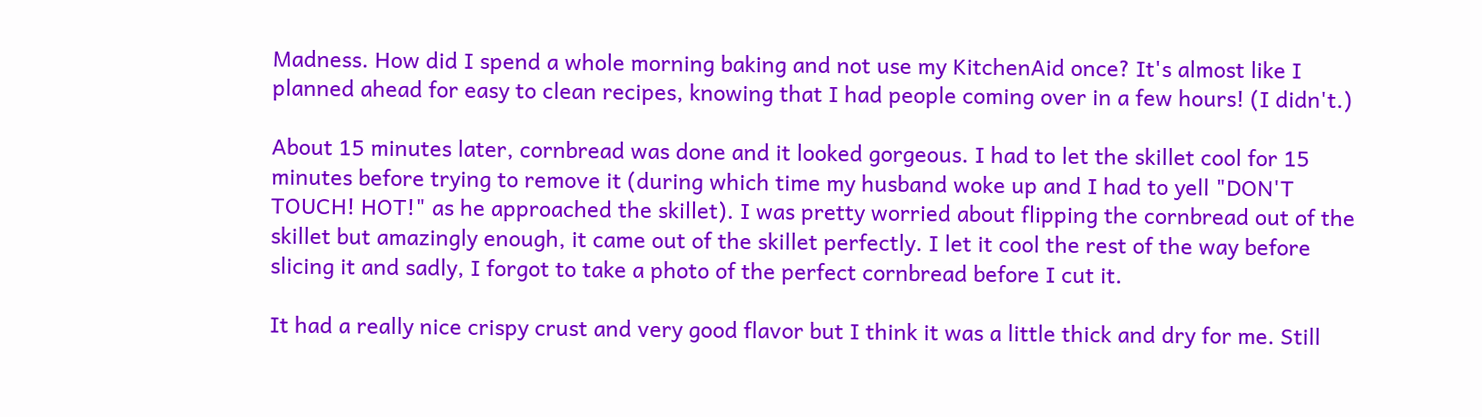Madness. How did I spend a whole morning baking and not use my KitchenAid once? It's almost like I planned ahead for easy to clean recipes, knowing that I had people coming over in a few hours! (I didn't.)

About 15 minutes later, cornbread was done and it looked gorgeous. I had to let the skillet cool for 15 minutes before trying to remove it (during which time my husband woke up and I had to yell "DON'T TOUCH! HOT!" as he approached the skillet). I was pretty worried about flipping the cornbread out of the skillet but amazingly enough, it came out of the skillet perfectly. I let it cool the rest of the way before slicing it and sadly, I forgot to take a photo of the perfect cornbread before I cut it.

It had a really nice crispy crust and very good flavor but I think it was a little thick and dry for me. Still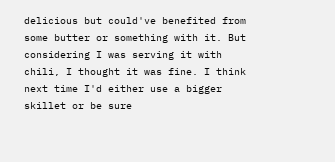delicious but could've benefited from some butter or something with it. But considering I was serving it with chili, I thought it was fine. I think next time I'd either use a bigger skillet or be sure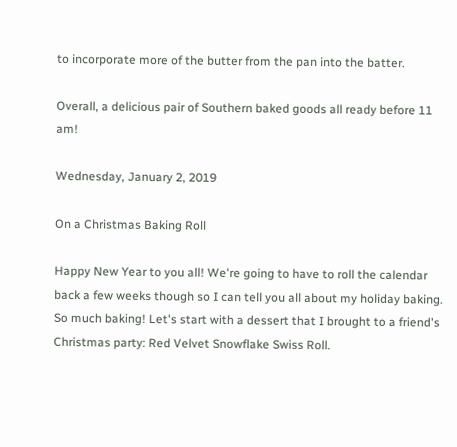to incorporate more of the butter from the pan into the batter.

Overall, a delicious pair of Southern baked goods all ready before 11 am!

Wednesday, January 2, 2019

On a Christmas Baking Roll

Happy New Year to you all! We're going to have to roll the calendar back a few weeks though so I can tell you all about my holiday baking. So much baking! Let's start with a dessert that I brought to a friend's Christmas party: Red Velvet Snowflake Swiss Roll.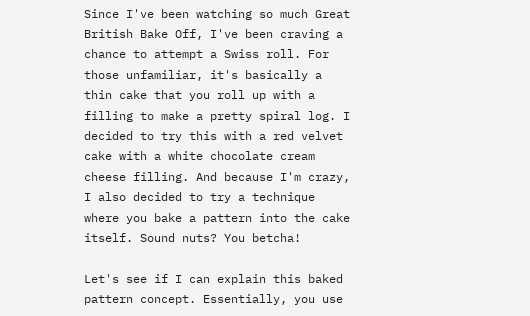Since I've been watching so much Great British Bake Off, I've been craving a chance to attempt a Swiss roll. For those unfamiliar, it's basically a thin cake that you roll up with a filling to make a pretty spiral log. I decided to try this with a red velvet cake with a white chocolate cream cheese filling. And because I'm crazy, I also decided to try a technique where you bake a pattern into the cake itself. Sound nuts? You betcha!

Let's see if I can explain this baked pattern concept. Essentially, you use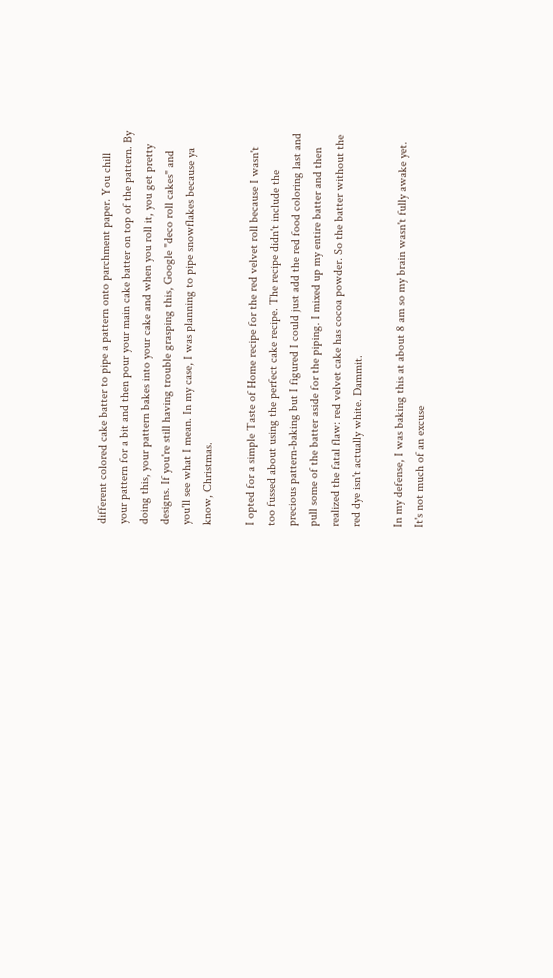different colored cake batter to pipe a pattern onto parchment paper. You chill your pattern for a bit and then pour your main cake batter on top of the pattern. By doing this, your pattern bakes into your cake and when you roll it, you get pretty designs. If you're still having trouble grasping this, Google "deco roll cakes" and you'll see what I mean. In my case, I was planning to pipe snowflakes because ya know, Christmas.

I opted for a simple Taste of Home recipe for the red velvet roll because I wasn't too fussed about using the perfect cake recipe. The recipe didn't include the precious pattern-baking but I figured I could just add the red food coloring last and pull some of the batter aside for the piping. I mixed up my entire batter and then realized the fatal flaw: red velvet cake has cocoa powder. So the batter without the red dye isn't actually white. Dammit.

In my defense, I was baking this at about 8 am so my brain wasn't fully awake yet. It's not much of an excuse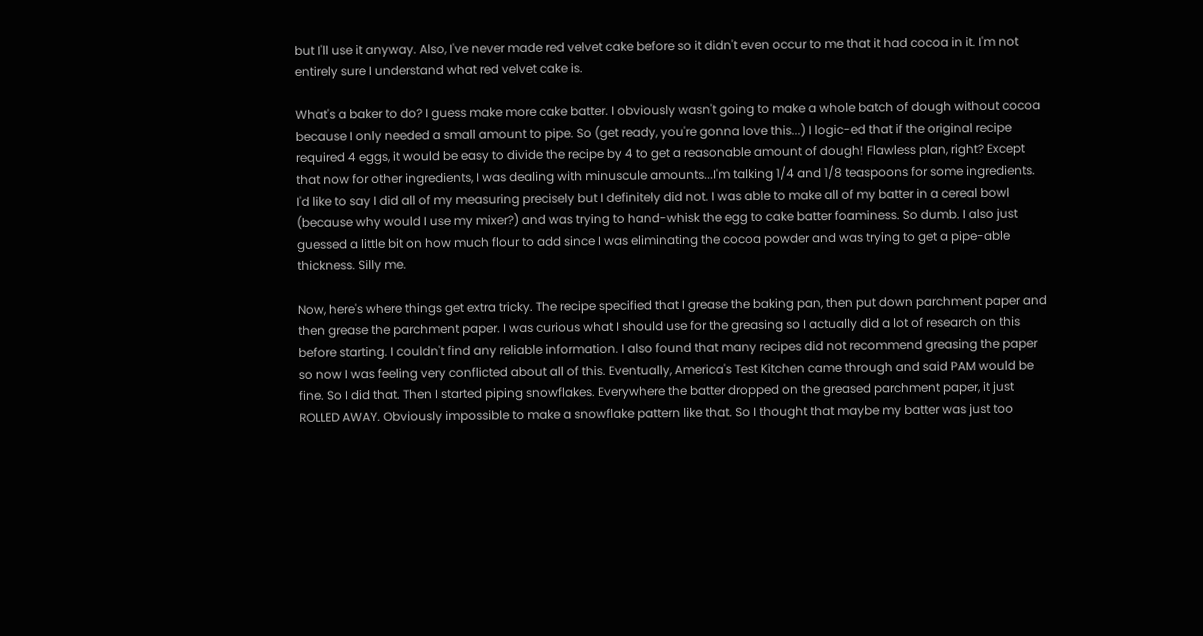but I'll use it anyway. Also, I've never made red velvet cake before so it didn't even occur to me that it had cocoa in it. I'm not entirely sure I understand what red velvet cake is.

What's a baker to do? I guess make more cake batter. I obviously wasn't going to make a whole batch of dough without cocoa because I only needed a small amount to pipe. So (get ready, you're gonna love this...) I logic-ed that if the original recipe required 4 eggs, it would be easy to divide the recipe by 4 to get a reasonable amount of dough! Flawless plan, right? Except that now for other ingredients, I was dealing with minuscule amounts...I'm talking 1/4 and 1/8 teaspoons for some ingredients. I'd like to say I did all of my measuring precisely but I definitely did not. I was able to make all of my batter in a cereal bowl (because why would I use my mixer?) and was trying to hand-whisk the egg to cake batter foaminess. So dumb. I also just guessed a little bit on how much flour to add since I was eliminating the cocoa powder and was trying to get a pipe-able thickness. Silly me.

Now, here's where things get extra tricky. The recipe specified that I grease the baking pan, then put down parchment paper and then grease the parchment paper. I was curious what I should use for the greasing so I actually did a lot of research on this before starting. I couldn't find any reliable information. I also found that many recipes did not recommend greasing the paper so now I was feeling very conflicted about all of this. Eventually, America's Test Kitchen came through and said PAM would be fine. So I did that. Then I started piping snowflakes. Everywhere the batter dropped on the greased parchment paper, it just ROLLED AWAY. Obviously impossible to make a snowflake pattern like that. So I thought that maybe my batter was just too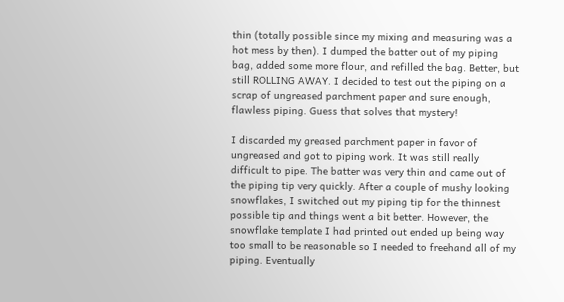thin (totally possible since my mixing and measuring was a hot mess by then). I dumped the batter out of my piping bag, added some more flour, and refilled the bag. Better, but still ROLLING AWAY. I decided to test out the piping on a scrap of ungreased parchment paper and sure enough, flawless piping. Guess that solves that mystery!

I discarded my greased parchment paper in favor of ungreased and got to piping work. It was still really difficult to pipe. The batter was very thin and came out of the piping tip very quickly. After a couple of mushy looking snowflakes, I switched out my piping tip for the thinnest possible tip and things went a bit better. However, the snowflake template I had printed out ended up being way too small to be reasonable so I needed to freehand all of my piping. Eventually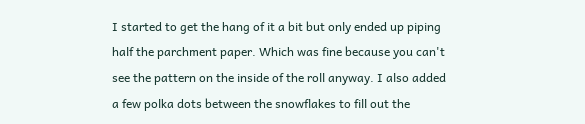I started to get the hang of it a bit but only ended up piping half the parchment paper. Which was fine because you can't see the pattern on the inside of the roll anyway. I also added a few polka dots between the snowflakes to fill out the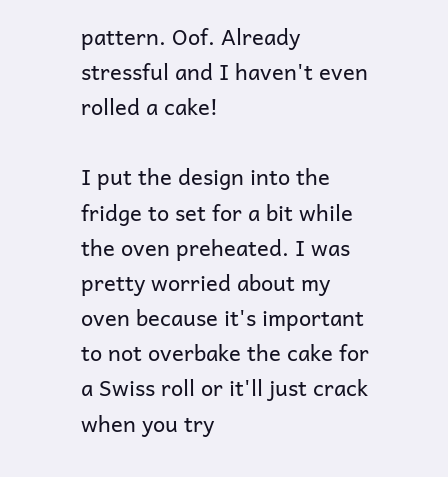pattern. Oof. Already stressful and I haven't even rolled a cake!

I put the design into the fridge to set for a bit while the oven preheated. I was pretty worried about my oven because it's important to not overbake the cake for a Swiss roll or it'll just crack when you try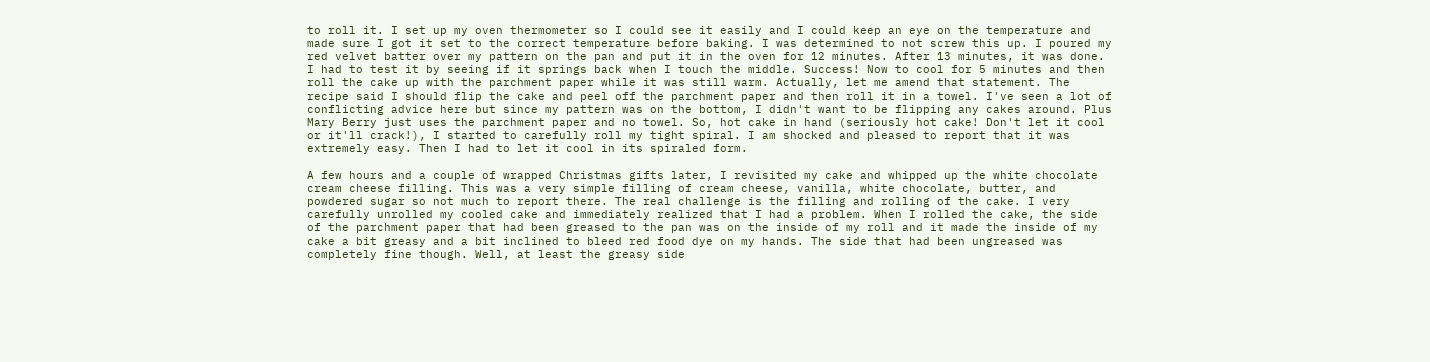to roll it. I set up my oven thermometer so I could see it easily and I could keep an eye on the temperature and made sure I got it set to the correct temperature before baking. I was determined to not screw this up. I poured my red velvet batter over my pattern on the pan and put it in the oven for 12 minutes. After 13 minutes, it was done. I had to test it by seeing if it springs back when I touch the middle. Success! Now to cool for 5 minutes and then roll the cake up with the parchment paper while it was still warm. Actually, let me amend that statement. The recipe said I should flip the cake and peel off the parchment paper and then roll it in a towel. I've seen a lot of conflicting advice here but since my pattern was on the bottom, I didn't want to be flipping any cakes around. Plus Mary Berry just uses the parchment paper and no towel. So, hot cake in hand (seriously hot cake! Don't let it cool or it'll crack!), I started to carefully roll my tight spiral. I am shocked and pleased to report that it was extremely easy. Then I had to let it cool in its spiraled form.

A few hours and a couple of wrapped Christmas gifts later, I revisited my cake and whipped up the white chocolate cream cheese filling. This was a very simple filling of cream cheese, vanilla, white chocolate, butter, and powdered sugar so not much to report there. The real challenge is the filling and rolling of the cake. I very carefully unrolled my cooled cake and immediately realized that I had a problem. When I rolled the cake, the side of the parchment paper that had been greased to the pan was on the inside of my roll and it made the inside of my cake a bit greasy and a bit inclined to bleed red food dye on my hands. The side that had been ungreased was completely fine though. Well, at least the greasy side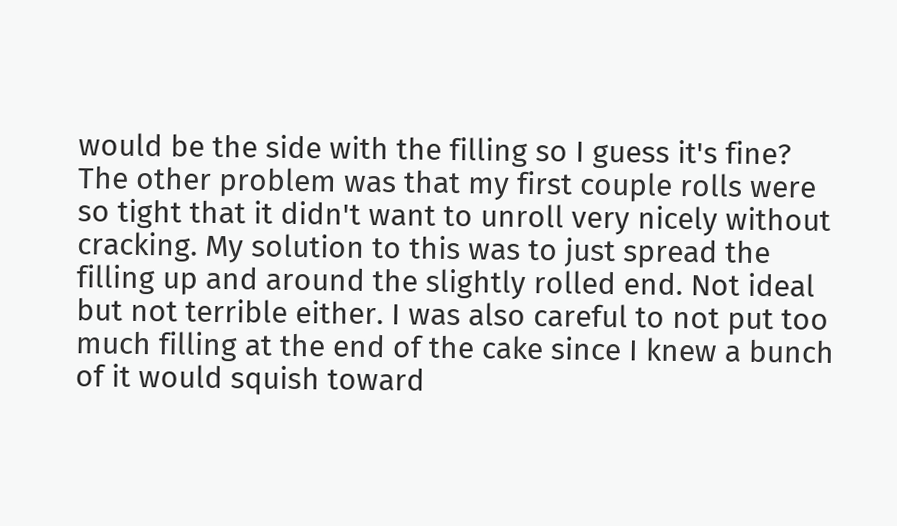would be the side with the filling so I guess it's fine? The other problem was that my first couple rolls were so tight that it didn't want to unroll very nicely without cracking. My solution to this was to just spread the filling up and around the slightly rolled end. Not ideal but not terrible either. I was also careful to not put too much filling at the end of the cake since I knew a bunch of it would squish toward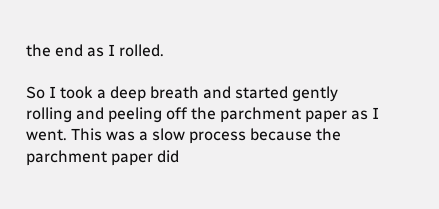the end as I rolled.

So I took a deep breath and started gently rolling and peeling off the parchment paper as I went. This was a slow process because the parchment paper did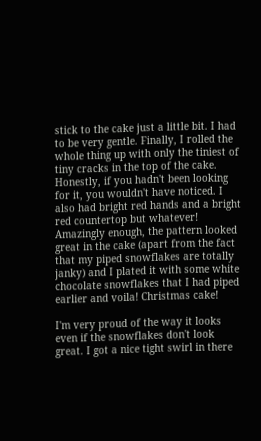stick to the cake just a little bit. I had to be very gentle. Finally, I rolled the whole thing up with only the tiniest of tiny cracks in the top of the cake. Honestly, if you hadn't been looking for it, you wouldn't have noticed. I also had bright red hands and a bright red countertop but whatever! Amazingly enough, the pattern looked great in the cake (apart from the fact that my piped snowflakes are totally janky) and I plated it with some white chocolate snowflakes that I had piped earlier and voila! Christmas cake!

I'm very proud of the way it looks even if the snowflakes don't look great. I got a nice tight swirl in there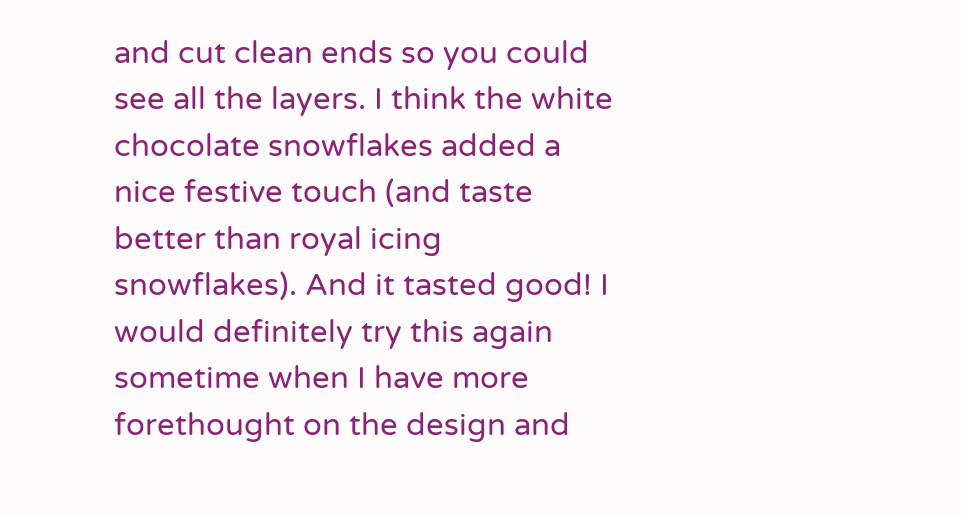and cut clean ends so you could see all the layers. I think the white chocolate snowflakes added a nice festive touch (and taste better than royal icing snowflakes). And it tasted good! I would definitely try this again sometime when I have more forethought on the design and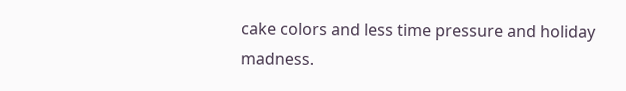cake colors and less time pressure and holiday madness.